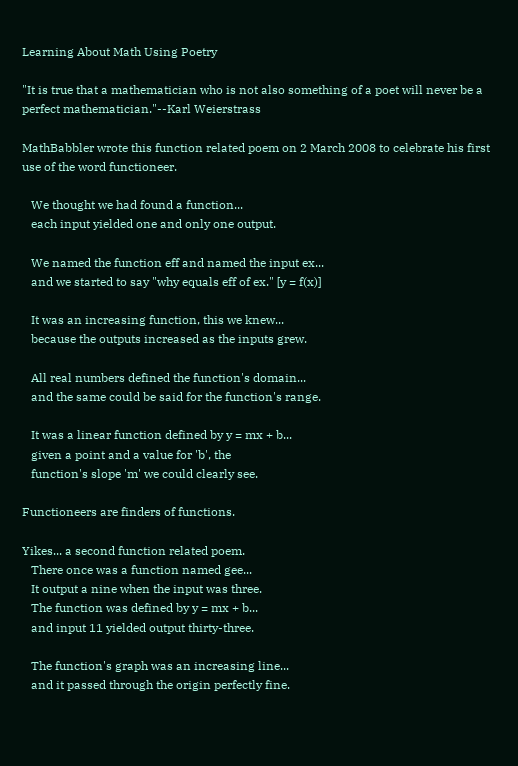Learning About Math Using Poetry

"It is true that a mathematician who is not also something of a poet will never be a perfect mathematician."--Karl Weierstrass

MathBabbler wrote this function related poem on 2 March 2008 to celebrate his first use of the word functioneer.

   We thought we had found a function...
   each input yielded one and only one output.

   We named the function eff and named the input ex...
   and we started to say "why equals eff of ex." [y = f(x)]

   It was an increasing function, this we knew...
   because the outputs increased as the inputs grew.

   All real numbers defined the function's domain...
   and the same could be said for the function's range.

   It was a linear function defined by y = mx + b...
   given a point and a value for 'b', the
   function's slope 'm' we could clearly see.

Functioneers are finders of functions.

Yikes... a second function related poem.
   There once was a function named gee...
   It output a nine when the input was three.
   The function was defined by y = mx + b...
   and input 11 yielded output thirty-three.

   The function's graph was an increasing line...
   and it passed through the origin perfectly fine.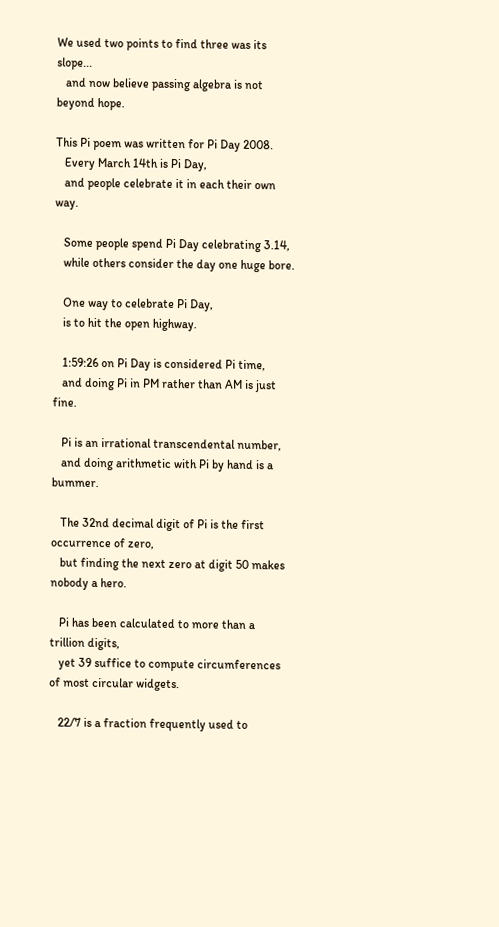We used two points to find three was its slope...
   and now believe passing algebra is not beyond hope.

This Pi poem was written for Pi Day 2008.
   Every March 14th is Pi Day,
   and people celebrate it in each their own way.

   Some people spend Pi Day celebrating 3.14,
   while others consider the day one huge bore.

   One way to celebrate Pi Day,
   is to hit the open highway.

   1:59:26 on Pi Day is considered Pi time,
   and doing Pi in PM rather than AM is just fine.

   Pi is an irrational transcendental number,
   and doing arithmetic with Pi by hand is a bummer.

   The 32nd decimal digit of Pi is the first occurrence of zero,
   but finding the next zero at digit 50 makes nobody a hero.

   Pi has been calculated to more than a trillion digits,
   yet 39 suffice to compute circumferences of most circular widgets.

   22/7 is a fraction frequently used to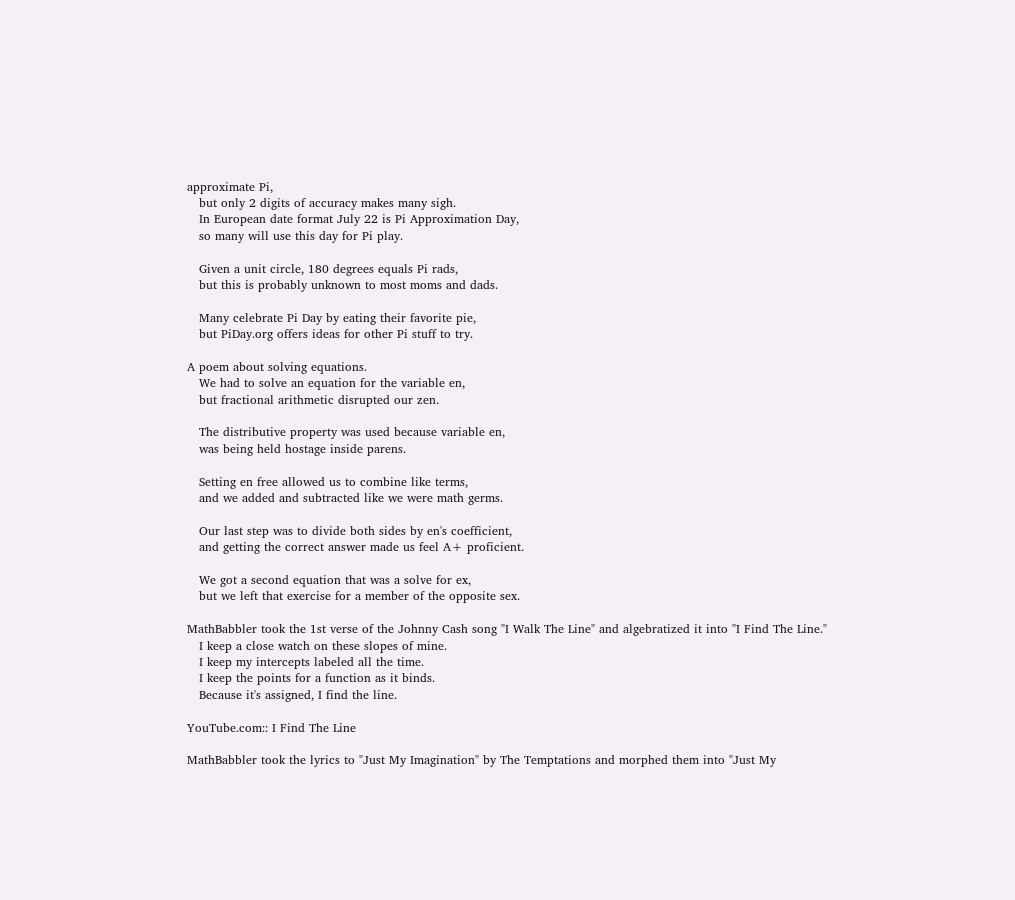approximate Pi,
   but only 2 digits of accuracy makes many sigh.
   In European date format July 22 is Pi Approximation Day,
   so many will use this day for Pi play.

   Given a unit circle, 180 degrees equals Pi rads,
   but this is probably unknown to most moms and dads.

   Many celebrate Pi Day by eating their favorite pie,
   but PiDay.org offers ideas for other Pi stuff to try.

A poem about solving equations.
   We had to solve an equation for the variable en,
   but fractional arithmetic disrupted our zen.

   The distributive property was used because variable en,
   was being held hostage inside parens.

   Setting en free allowed us to combine like terms,
   and we added and subtracted like we were math germs.

   Our last step was to divide both sides by en's coefficient,
   and getting the correct answer made us feel A+ proficient.

   We got a second equation that was a solve for ex,
   but we left that exercise for a member of the opposite sex.

MathBabbler took the 1st verse of the Johnny Cash song "I Walk The Line" and algebratized it into "I Find The Line."
   I keep a close watch on these slopes of mine.
   I keep my intercepts labeled all the time.
   I keep the points for a function as it binds.
   Because it's assigned, I find the line.

YouTube.com:: I Find The Line

MathBabbler took the lyrics to "Just My Imagination" by The Temptations and morphed them into "Just My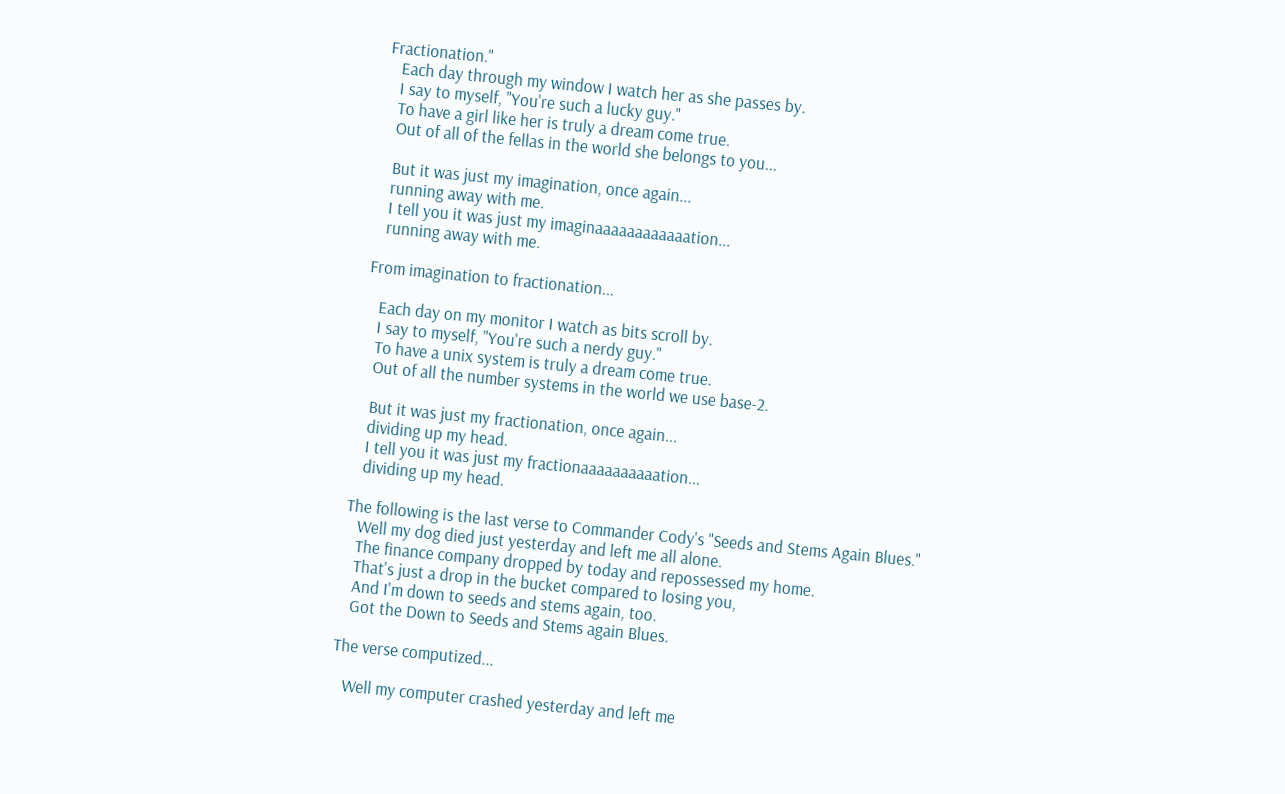Fractionation."
   Each day through my window I watch her as she passes by.
   I say to myself, "You're such a lucky guy."
   To have a girl like her is truly a dream come true.
   Out of all of the fellas in the world she belongs to you...

   But it was just my imagination, once again...
   running away with me.
   I tell you it was just my imaginaaaaaaaaaaaation...
   running away with me.

From imagination to fractionation...

   Each day on my monitor I watch as bits scroll by.
   I say to myself, "You're such a nerdy guy."
   To have a unix system is truly a dream come true.
   Out of all the number systems in the world we use base-2.

   But it was just my fractionation, once again...
   dividing up my head.
   I tell you it was just my fractionaaaaaaaaaation...
   dividing up my head.

The following is the last verse to Commander Cody's "Seeds and Stems Again Blues."
   Well my dog died just yesterday and left me all alone.
   The finance company dropped by today and repossessed my home.
   That's just a drop in the bucket compared to losing you,
   And I'm down to seeds and stems again, too.
   Got the Down to Seeds and Stems again Blues.

The verse computized...

   Well my computer crashed yesterday and left me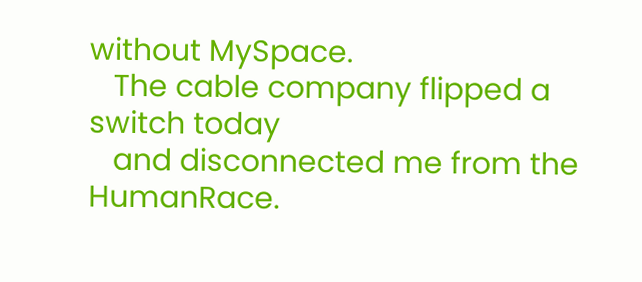without MySpace.
   The cable company flipped a switch today
   and disconnected me from the HumanRace.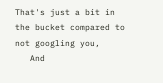That's just a bit in the bucket compared to not googling you,
   And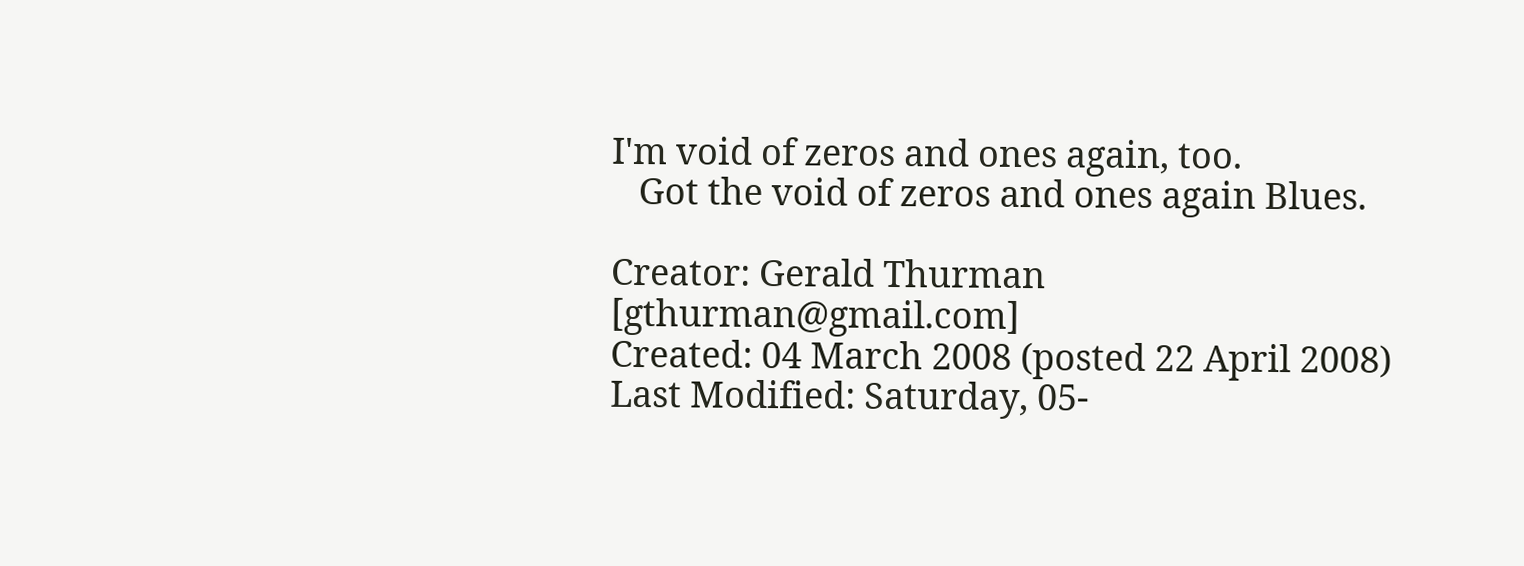I'm void of zeros and ones again, too.
   Got the void of zeros and ones again Blues.

Creator: Gerald Thurman [gthurman@gmail.com]
Created: 04 March 2008 (posted 22 April 2008)
Last Modified: Saturday, 05-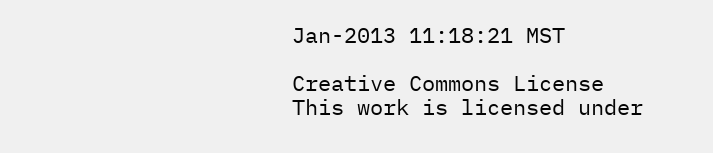Jan-2013 11:18:21 MST

Creative Commons License
This work is licensed under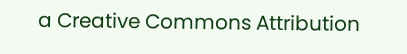a Creative Commons Attribution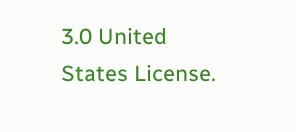3.0 United States License.